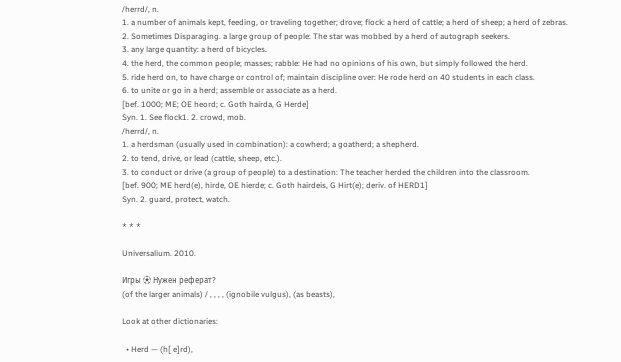/herrd/, n.
1. a number of animals kept, feeding, or traveling together; drove; flock: a herd of cattle; a herd of sheep; a herd of zebras.
2. Sometimes Disparaging. a large group of people: The star was mobbed by a herd of autograph seekers.
3. any large quantity: a herd of bicycles.
4. the herd, the common people; masses; rabble: He had no opinions of his own, but simply followed the herd.
5. ride herd on, to have charge or control of; maintain discipline over: He rode herd on 40 students in each class.
6. to unite or go in a herd; assemble or associate as a herd.
[bef. 1000; ME; OE heord; c. Goth hairda, G Herde]
Syn. 1. See flock1. 2. crowd, mob.
/herrd/, n.
1. a herdsman (usually used in combination): a cowherd; a goatherd; a shepherd.
2. to tend, drive, or lead (cattle, sheep, etc.).
3. to conduct or drive (a group of people) to a destination: The teacher herded the children into the classroom.
[bef. 900; ME herd(e), hirde, OE hierde; c. Goth hairdeis, G Hirt(e); deriv. of HERD1]
Syn. 2. guard, protect, watch.

* * *

Universalium. 2010.

Игры ⚽ Нужен реферат?
(of the larger animals) / , , , , (ignobile vulgus), (as beasts),

Look at other dictionaries:

  • Herd — (h[ e]rd),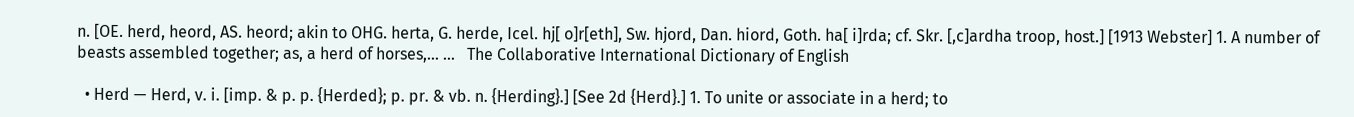n. [OE. herd, heord, AS. heord; akin to OHG. herta, G. herde, Icel. hj[ o]r[eth], Sw. hjord, Dan. hiord, Goth. ha[ i]rda; cf. Skr. [,c]ardha troop, host.] [1913 Webster] 1. A number of beasts assembled together; as, a herd of horses,… …   The Collaborative International Dictionary of English

  • Herd — Herd, v. i. [imp. & p. p. {Herded}; p. pr. & vb. n. {Herding}.] [See 2d {Herd}.] 1. To unite or associate in a herd; to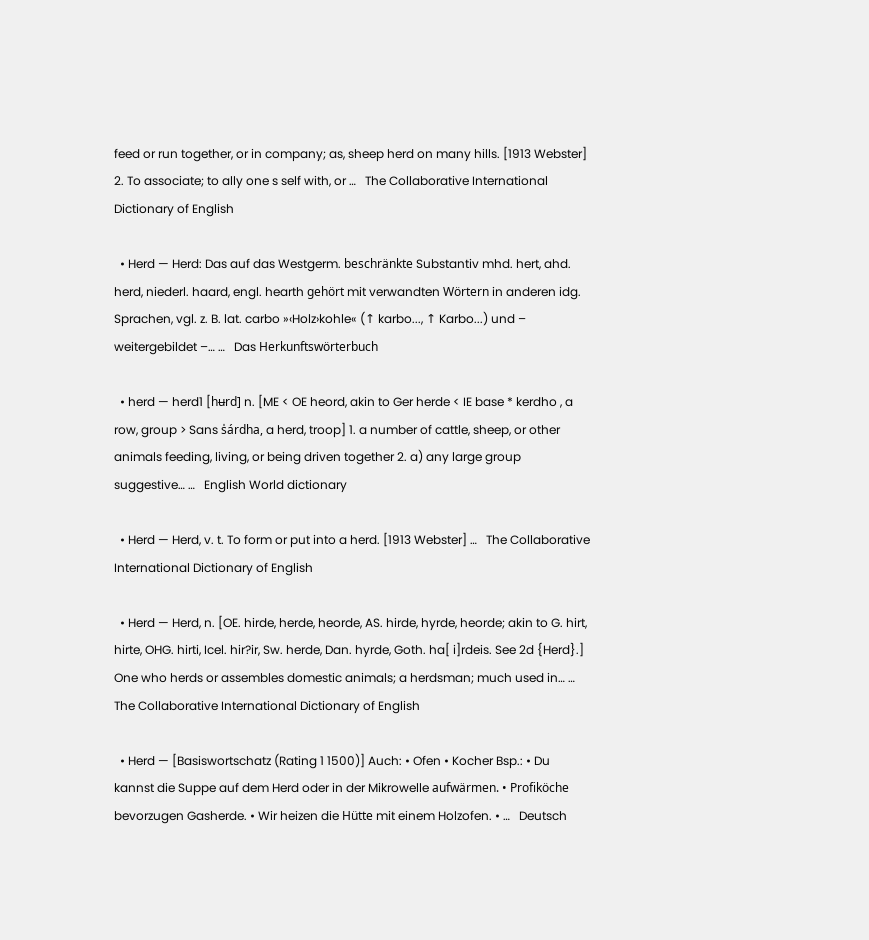feed or run together, or in company; as, sheep herd on many hills. [1913 Webster] 2. To associate; to ally one s self with, or …   The Collaborative International Dictionary of English

  • Herd — Herd: Das auf das Westgerm. beschränkte Substantiv mhd. hert, ahd. herd, niederl. haard, engl. hearth gehört mit verwandten Wörtern in anderen idg. Sprachen, vgl. z. B. lat. carbo »‹Holz›kohle« (↑ karbo..., ↑ Karbo...) und – weitergebildet –… …   Das Herkunftswörterbuch

  • herd — herd1 [hʉrd] n. [ME < OE heord, akin to Ger herde < IE base * kerdho , a row, group > Sans s̍árdha, a herd, troop] 1. a number of cattle, sheep, or other animals feeding, living, or being driven together 2. a) any large group suggestive… …   English World dictionary

  • Herd — Herd, v. t. To form or put into a herd. [1913 Webster] …   The Collaborative International Dictionary of English

  • Herd — Herd, n. [OE. hirde, herde, heorde, AS. hirde, hyrde, heorde; akin to G. hirt, hirte, OHG. hirti, Icel. hir?ir, Sw. herde, Dan. hyrde, Goth. ha[ i]rdeis. See 2d {Herd}.] One who herds or assembles domestic animals; a herdsman; much used in… …   The Collaborative International Dictionary of English

  • Herd — [Basiswortschatz (Rating 1 1500)] Auch: • Ofen • Kocher Bsp.: • Du kannst die Suppe auf dem Herd oder in der Mikrowelle aufwärmen. • Profiköche bevorzugen Gasherde. • Wir heizen die Hütte mit einem Holzofen. • …   Deutsch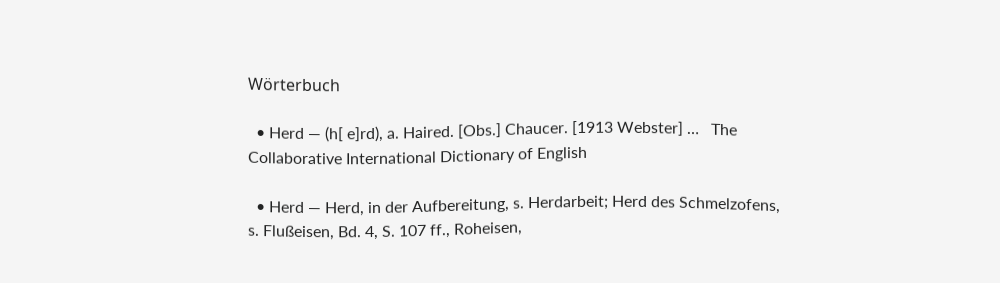Wörterbuch

  • Herd — (h[ e]rd), a. Haired. [Obs.] Chaucer. [1913 Webster] …   The Collaborative International Dictionary of English

  • Herd — Herd, in der Aufbereitung, s. Herdarbeit; Herd des Schmelzofens, s. Flußeisen, Bd. 4, S. 107 ff., Roheisen,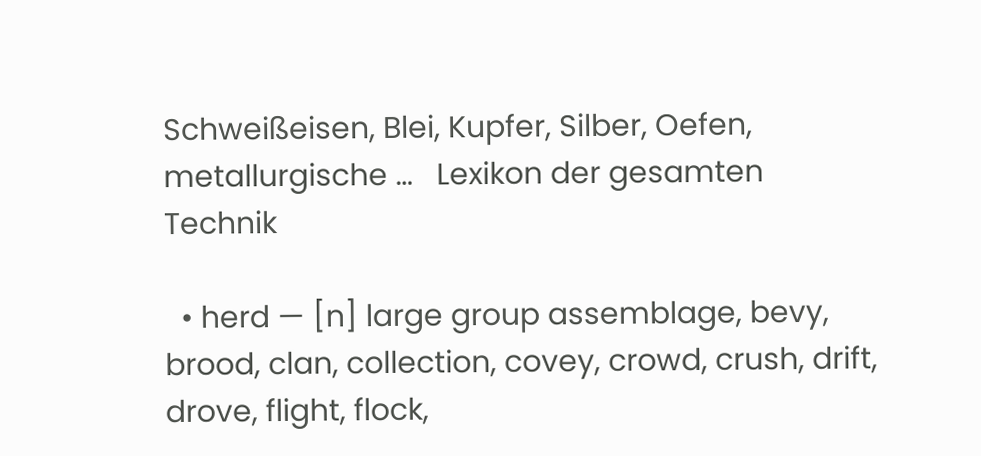Schweißeisen, Blei, Kupfer, Silber, Oefen, metallurgische …   Lexikon der gesamten Technik

  • herd — [n] large group assemblage, bevy, brood, clan, collection, covey, crowd, crush, drift, drove, flight, flock,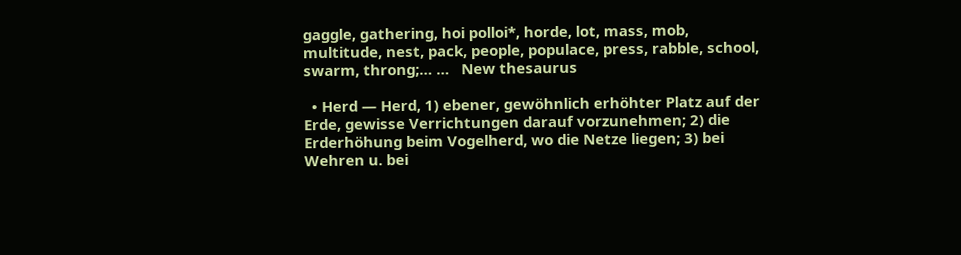gaggle, gathering, hoi polloi*, horde, lot, mass, mob, multitude, nest, pack, people, populace, press, rabble, school, swarm, throng;… …   New thesaurus

  • Herd — Herd, 1) ebener, gewöhnlich erhöhter Platz auf der Erde, gewisse Verrichtungen darauf vorzunehmen; 2) die Erderhöhung beim Vogelherd, wo die Netze liegen; 3) bei Wehren u. bei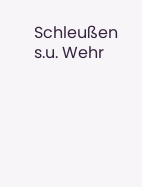Schleußen s.u. Wehr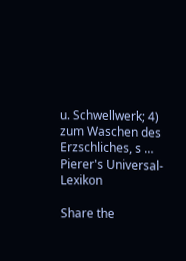u. Schwellwerk; 4) zum Waschen des Erzschliches, s …   Pierer's Universal-Lexikon

Share the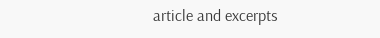article and excerpts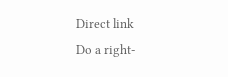Direct link
Do a right-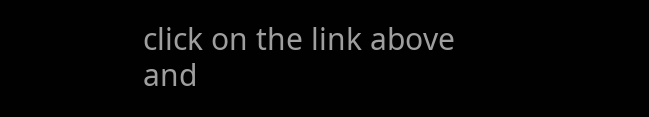click on the link above
and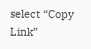select “Copy Link”